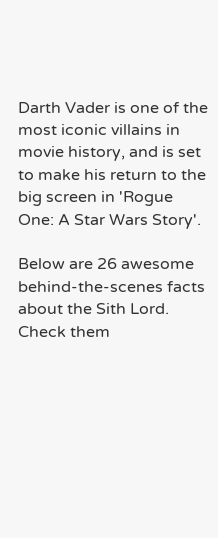Darth Vader is one of the most iconic villains in movie history, and is set to make his return to the big screen in 'Rogue One: A Star Wars Story'.

Below are 26 awesome behind-the-scenes facts about the Sith Lord. Check them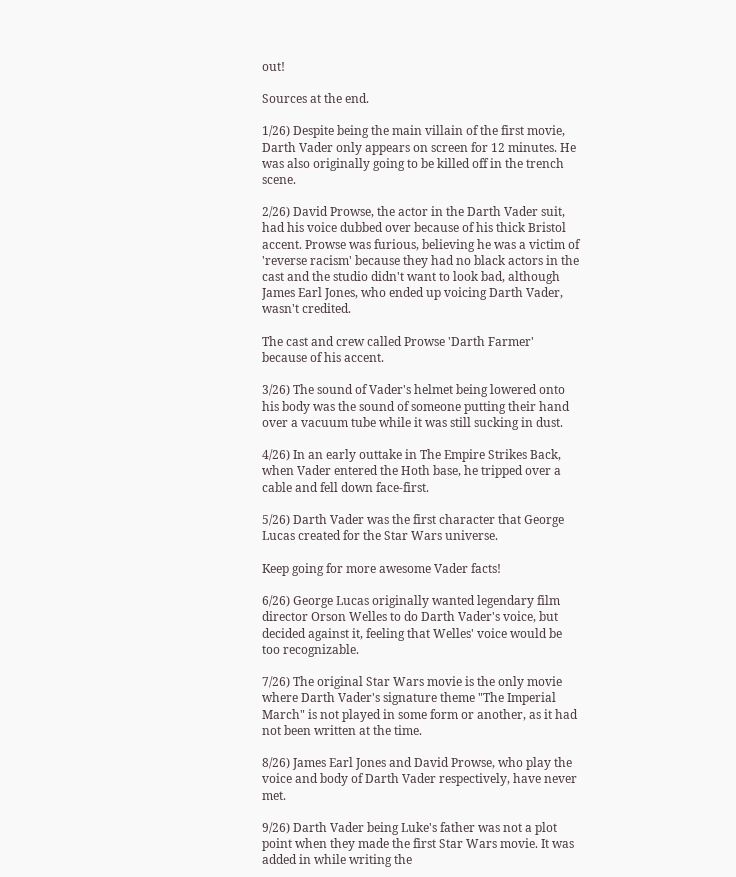out!

Sources at the end.

1/26) Despite being the main villain of the first movie, Darth Vader only appears on screen for 12 minutes. He was also originally going to be killed off in the trench scene.

2/26) David Prowse, the actor in the Darth Vader suit, had his voice dubbed over because of his thick Bristol accent. Prowse was furious, believing he was a victim of 'reverse racism' because they had no black actors in the cast and the studio didn't want to look bad, although James Earl Jones, who ended up voicing Darth Vader, wasn't credited.

The cast and crew called Prowse 'Darth Farmer' because of his accent.

3/26) The sound of Vader's helmet being lowered onto his body was the sound of someone putting their hand over a vacuum tube while it was still sucking in dust.

4/26) In an early outtake in The Empire Strikes Back, when Vader entered the Hoth base, he tripped over a cable and fell down face-first.

5/26) Darth Vader was the first character that George Lucas created for the Star Wars universe.

Keep going for more awesome Vader facts!

6/26) George Lucas originally wanted legendary film director Orson Welles to do Darth Vader's voice, but decided against it, feeling that Welles' voice would be too recognizable.

7/26) The original Star Wars movie is the only movie where Darth Vader's signature theme "The Imperial March" is not played in some form or another, as it had not been written at the time.

8/26) James Earl Jones and David Prowse, who play the voice and body of Darth Vader respectively, have never met.

9/26) Darth Vader being Luke's father was not a plot point when they made the first Star Wars movie. It was added in while writing the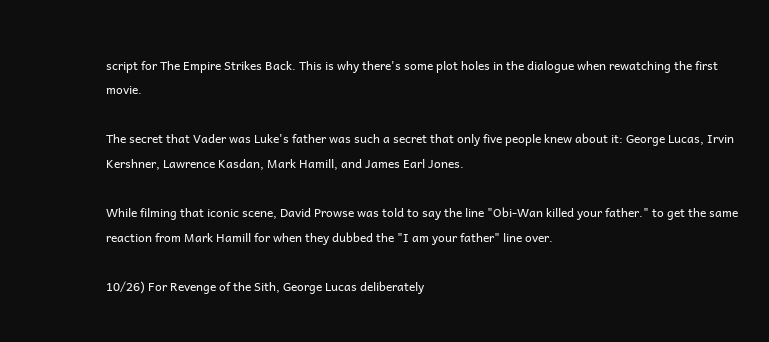script for The Empire Strikes Back. This is why there's some plot holes in the dialogue when rewatching the first movie.

The secret that Vader was Luke's father was such a secret that only five people knew about it: George Lucas, Irvin Kershner, Lawrence Kasdan, Mark Hamill, and James Earl Jones.

While filming that iconic scene, David Prowse was told to say the line "Obi-Wan killed your father." to get the same reaction from Mark Hamill for when they dubbed the "I am your father" line over.

10/26) For Revenge of the Sith, George Lucas deliberately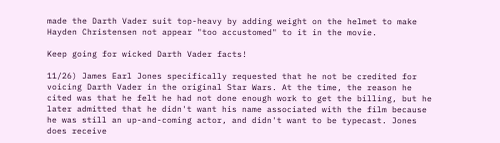made the Darth Vader suit top-heavy by adding weight on the helmet to make Hayden Christensen not appear "too accustomed" to it in the movie.

Keep going for wicked Darth Vader facts!

11/26) James Earl Jones specifically requested that he not be credited for voicing Darth Vader in the original Star Wars. At the time, the reason he cited was that he felt he had not done enough work to get the billing, but he later admitted that he didn't want his name associated with the film because he was still an up-and-coming actor, and didn't want to be typecast. Jones does receive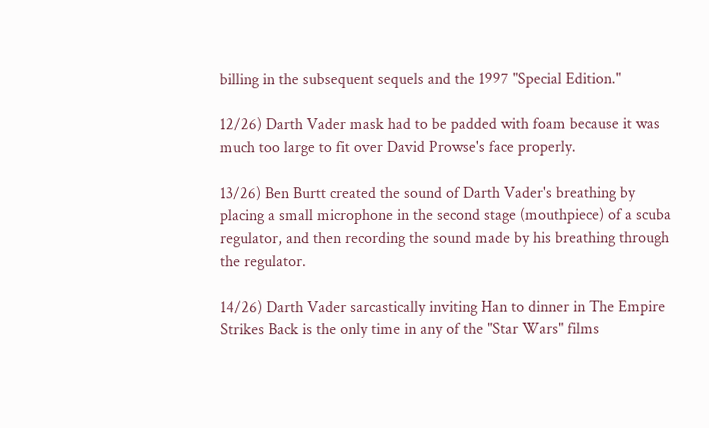billing in the subsequent sequels and the 1997 "Special Edition."

12/26) Darth Vader mask had to be padded with foam because it was much too large to fit over David Prowse's face properly.

13/26) Ben Burtt created the sound of Darth Vader's breathing by placing a small microphone in the second stage (mouthpiece) of a scuba regulator, and then recording the sound made by his breathing through the regulator.

14/26) Darth Vader sarcastically inviting Han to dinner in The Empire Strikes Back is the only time in any of the "Star Wars" films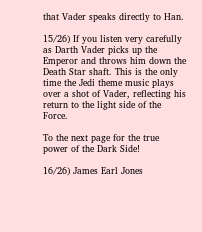that Vader speaks directly to Han.

15/26) If you listen very carefully as Darth Vader picks up the Emperor and throws him down the Death Star shaft. This is the only time the Jedi theme music plays over a shot of Vader, reflecting his return to the light side of the Force.

To the next page for the true power of the Dark Side!

16/26) James Earl Jones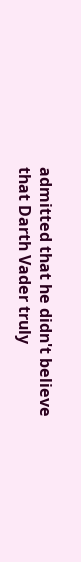admitted that he didn't believe that Darth Vader truly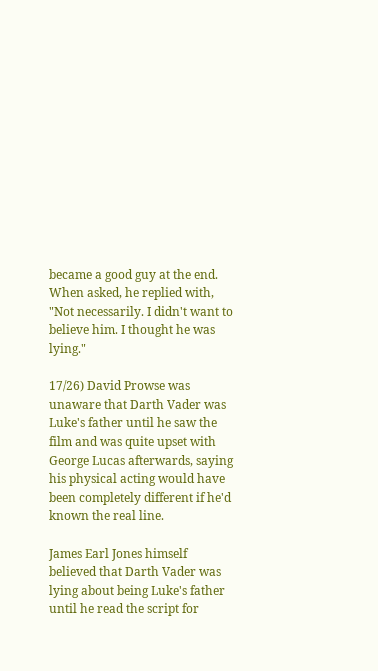became a good guy at the end. When asked, he replied with, "Not necessarily. I didn't want to believe him. I thought he was lying."

17/26) David Prowse was unaware that Darth Vader was Luke's father until he saw the film and was quite upset with George Lucas afterwards, saying his physical acting would have been completely different if he'd known the real line.

James Earl Jones himself believed that Darth Vader was lying about being Luke's father until he read the script for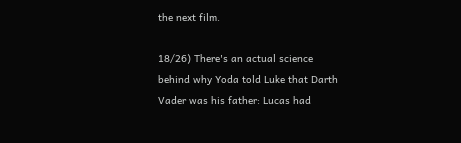the next film.

18/26) There's an actual science behind why Yoda told Luke that Darth Vader was his father: Lucas had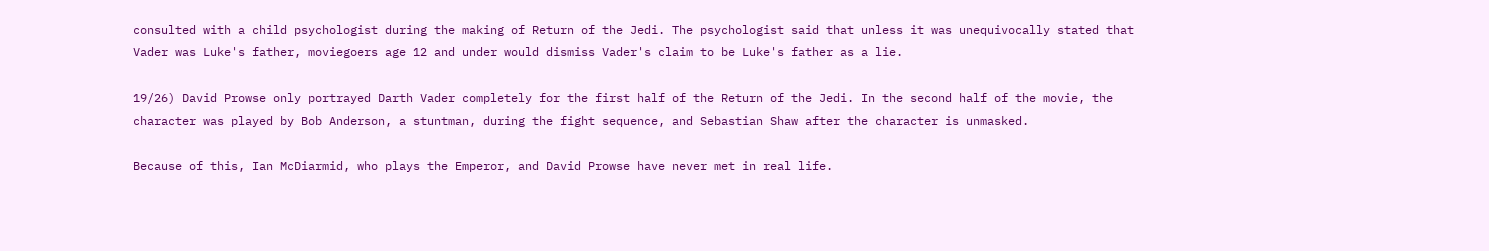consulted with a child psychologist during the making of Return of the Jedi. The psychologist said that unless it was unequivocally stated that Vader was Luke's father, moviegoers age 12 and under would dismiss Vader's claim to be Luke's father as a lie.

19/26) David Prowse only portrayed Darth Vader completely for the first half of the Return of the Jedi. In the second half of the movie, the character was played by Bob Anderson, a stuntman, during the fight sequence, and Sebastian Shaw after the character is unmasked.

Because of this, Ian McDiarmid, who plays the Emperor, and David Prowse have never met in real life.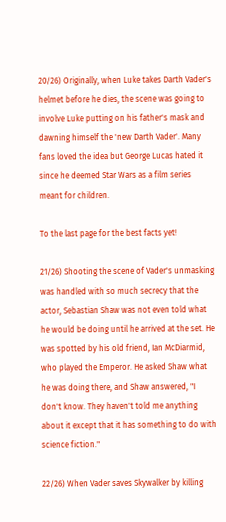20/26) Originally, when Luke takes Darth Vader's helmet before he dies, the scene was going to involve Luke putting on his father's mask and dawning himself the 'new Darth Vader'. Many fans loved the idea but George Lucas hated it since he deemed Star Wars as a film series meant for children.

To the last page for the best facts yet!

21/26) Shooting the scene of Vader's unmasking was handled with so much secrecy that the actor, Sebastian Shaw was not even told what he would be doing until he arrived at the set. He was spotted by his old friend, Ian McDiarmid, who played the Emperor. He asked Shaw what he was doing there, and Shaw answered, "I don't know. They haven't told me anything about it except that it has something to do with science fiction."

22/26) When Vader saves Skywalker by killing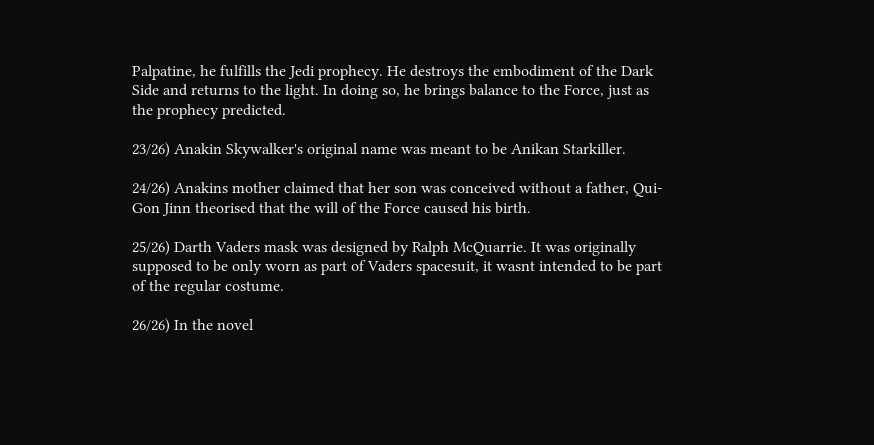Palpatine, he fulfills the Jedi prophecy. He destroys the embodiment of the Dark Side and returns to the light. In doing so, he brings balance to the Force, just as the prophecy predicted.

23/26) Anakin Skywalker's original name was meant to be Anikan Starkiller.

24/26) Anakins mother claimed that her son was conceived without a father, Qui-Gon Jinn theorised that the will of the Force caused his birth.

25/26) Darth Vaders mask was designed by Ralph McQuarrie. It was originally supposed to be only worn as part of Vaders spacesuit, it wasnt intended to be part of the regular costume.

26/26) In the novel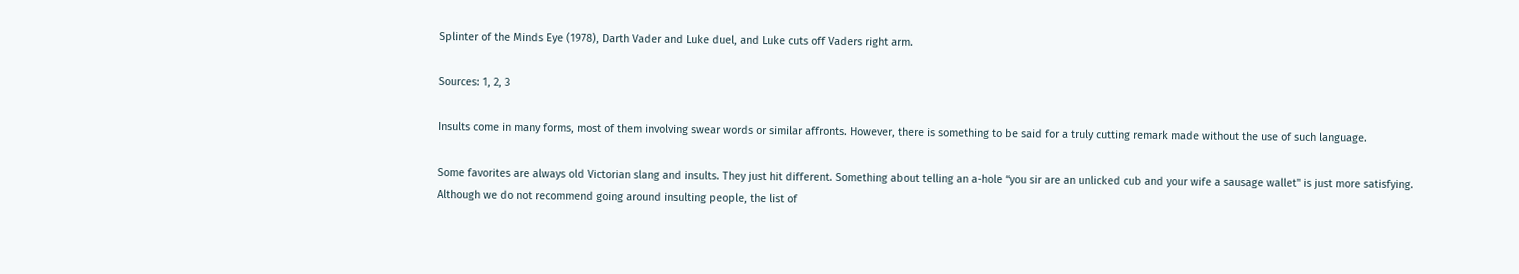Splinter of the Minds Eye (1978), Darth Vader and Luke duel, and Luke cuts off Vaders right arm.

Sources: 1, 2, 3

Insults come in many forms, most of them involving swear words or similar affronts. However, there is something to be said for a truly cutting remark made without the use of such language.

Some favorites are always old Victorian slang and insults. They just hit different. Something about telling an a-hole “you sir are an unlicked cub and your wife a sausage wallet" is just more satisfying. Although we do not recommend going around insulting people, the list of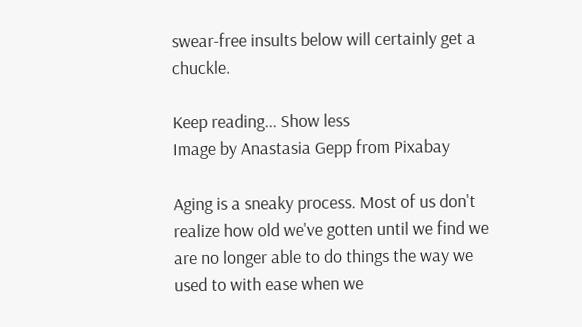swear-free insults below will certainly get a chuckle.

Keep reading... Show less
Image by Anastasia Gepp from Pixabay

Aging is a sneaky process. Most of us don't realize how old we've gotten until we find we are no longer able to do things the way we used to with ease when we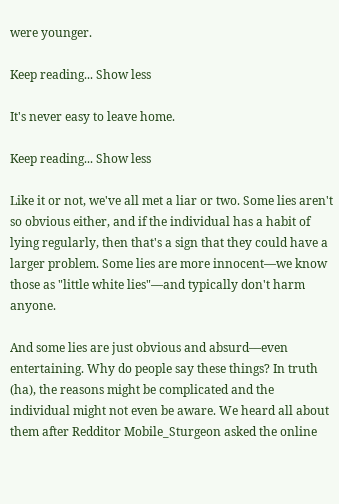were younger.

Keep reading... Show less

It's never easy to leave home.

Keep reading... Show less

Like it or not, we've all met a liar or two. Some lies aren't so obvious either, and if the individual has a habit of lying regularly, then that's a sign that they could have a larger problem. Some lies are more innocent––we know those as "little white lies"––and typically don't harm anyone.

And some lies are just obvious and absurd––even entertaining. Why do people say these things? In truth (ha), the reasons might be complicated and the individual might not even be aware. We heard all about them after Redditor Mobile_Sturgeon asked the online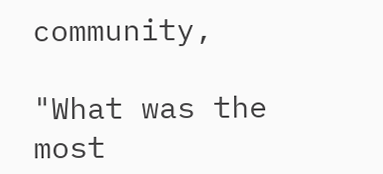community,

"What was the most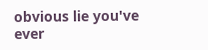obvious lie you've ever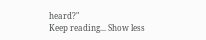heard?"
Keep reading... Show less